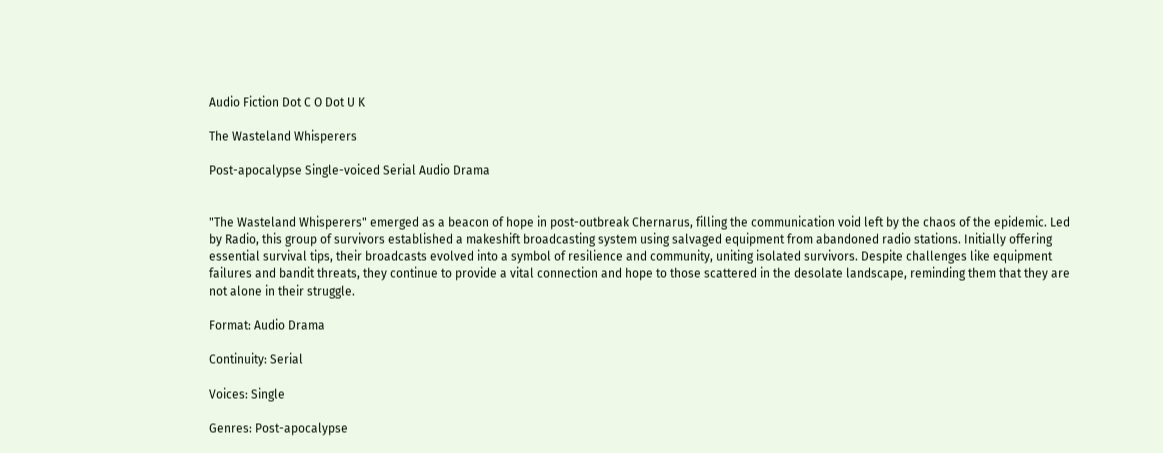Audio Fiction Dot C O Dot U K

The Wasteland Whisperers

Post-apocalypse Single-voiced Serial Audio Drama


"The Wasteland Whisperers" emerged as a beacon of hope in post-outbreak Chernarus, filling the communication void left by the chaos of the epidemic. Led by Radio, this group of survivors established a makeshift broadcasting system using salvaged equipment from abandoned radio stations. Initially offering essential survival tips, their broadcasts evolved into a symbol of resilience and community, uniting isolated survivors. Despite challenges like equipment failures and bandit threats, they continue to provide a vital connection and hope to those scattered in the desolate landscape, reminding them that they are not alone in their struggle.

Format: Audio Drama

Continuity: Serial

Voices: Single

Genres: Post-apocalypse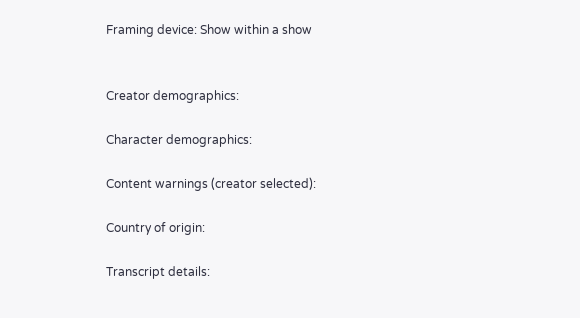Framing device: Show within a show


Creator demographics:

Character demographics:

Content warnings (creator selected):

Country of origin:

Transcript details: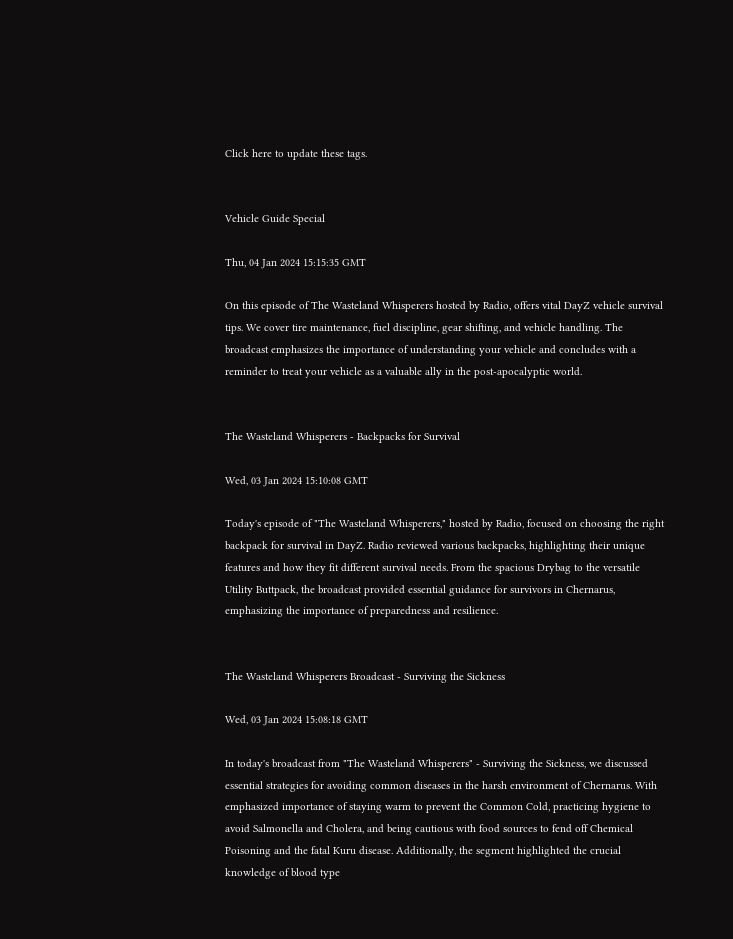Click here to update these tags.


Vehicle Guide Special

Thu, 04 Jan 2024 15:15:35 GMT

On this episode of The Wasteland Whisperers hosted by Radio, offers vital DayZ vehicle survival tips. We cover tire maintenance, fuel discipline, gear shifting, and vehicle handling. The broadcast emphasizes the importance of understanding your vehicle and concludes with a reminder to treat your vehicle as a valuable ally in the post-apocalyptic world.


The Wasteland Whisperers - Backpacks for Survival

Wed, 03 Jan 2024 15:10:08 GMT

Today's episode of "The Wasteland Whisperers," hosted by Radio, focused on choosing the right backpack for survival in DayZ. Radio reviewed various backpacks, highlighting their unique features and how they fit different survival needs. From the spacious Drybag to the versatile Utility Buttpack, the broadcast provided essential guidance for survivors in Chernarus, emphasizing the importance of preparedness and resilience.


The Wasteland Whisperers Broadcast - Surviving the Sickness

Wed, 03 Jan 2024 15:08:18 GMT

In today's broadcast from "The Wasteland Whisperers" - Surviving the Sickness, we discussed essential strategies for avoiding common diseases in the harsh environment of Chernarus. With emphasized importance of staying warm to prevent the Common Cold, practicing hygiene to avoid Salmonella and Cholera, and being cautious with food sources to fend off Chemical Poisoning and the fatal Kuru disease. Additionally, the segment highlighted the crucial knowledge of blood type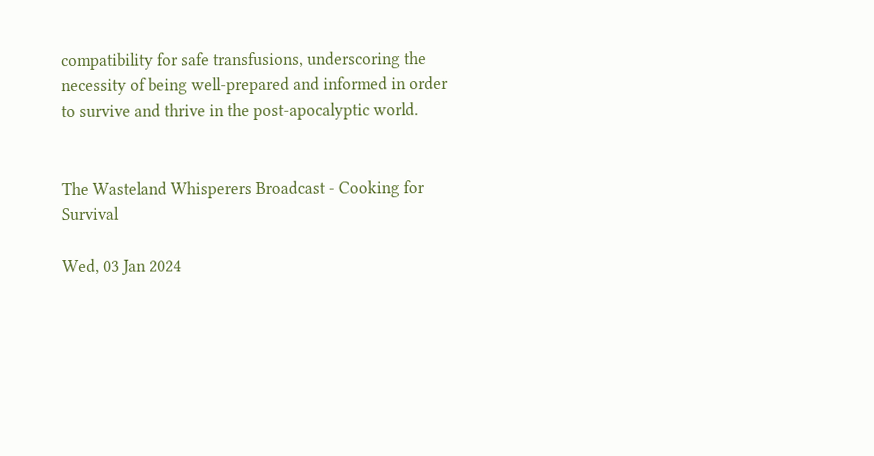compatibility for safe transfusions, underscoring the necessity of being well-prepared and informed in order to survive and thrive in the post-apocalyptic world.


The Wasteland Whisperers Broadcast - Cooking for Survival

Wed, 03 Jan 2024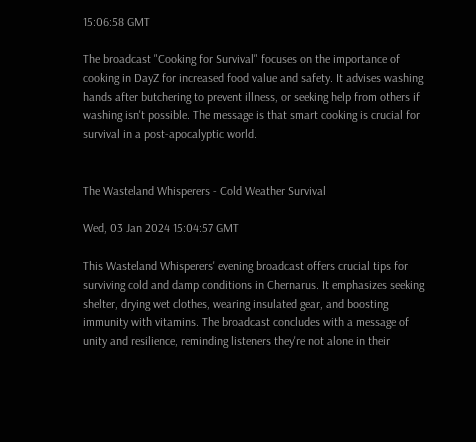15:06:58 GMT

The broadcast "Cooking for Survival" focuses on the importance of cooking in DayZ for increased food value and safety. It advises washing hands after butchering to prevent illness, or seeking help from others if washing isn't possible. The message is that smart cooking is crucial for survival in a post-apocalyptic world.


The Wasteland Whisperers - Cold Weather Survival

Wed, 03 Jan 2024 15:04:57 GMT

This Wasteland Whisperers' evening broadcast offers crucial tips for surviving cold and damp conditions in Chernarus. It emphasizes seeking shelter, drying wet clothes, wearing insulated gear, and boosting immunity with vitamins. The broadcast concludes with a message of unity and resilience, reminding listeners they're not alone in their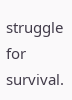struggle for survival.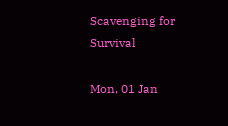Scavenging for Survival

Mon, 01 Jan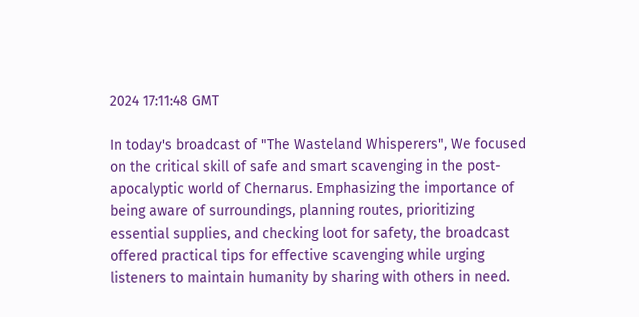2024 17:11:48 GMT

In today's broadcast of "The Wasteland Whisperers", We focused on the critical skill of safe and smart scavenging in the post-apocalyptic world of Chernarus. Emphasizing the importance of being aware of surroundings, planning routes, prioritizing essential supplies, and checking loot for safety, the broadcast offered practical tips for effective scavenging while urging listeners to maintain humanity by sharing with others in need.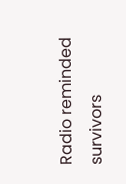Radio reminded survivors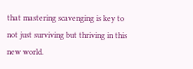that mastering scavenging is key to not just surviving but thriving in this new world.